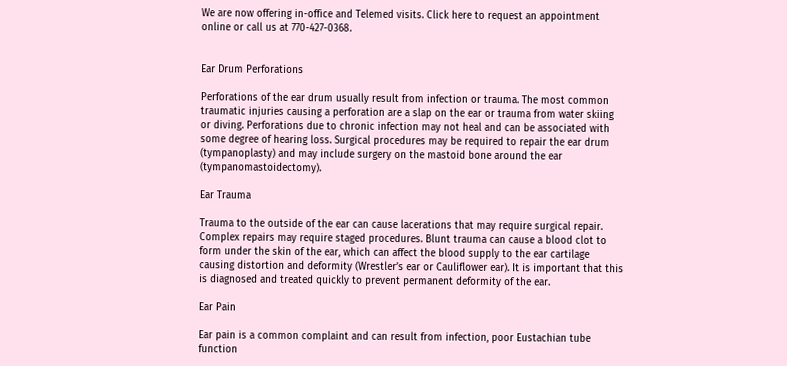We are now offering in-office and Telemed visits. Click here to request an appointment online or call us at 770-427-0368.


Ear Drum Perforations

Perforations of the ear drum usually result from infection or trauma. The most common traumatic injuries causing a perforation are a slap on the ear or trauma from water skiing or diving. Perforations due to chronic infection may not heal and can be associated with some degree of hearing loss. Surgical procedures may be required to repair the ear drum (tympanoplasty) and may include surgery on the mastoid bone around the ear (tympanomastoidectomy).

Ear Trauma

Trauma to the outside of the ear can cause lacerations that may require surgical repair. Complex repairs may require staged procedures. Blunt trauma can cause a blood clot to form under the skin of the ear, which can affect the blood supply to the ear cartilage causing distortion and deformity (Wrestler’s ear or Cauliflower ear). It is important that this is diagnosed and treated quickly to prevent permanent deformity of the ear.

Ear Pain

Ear pain is a common complaint and can result from infection, poor Eustachian tube function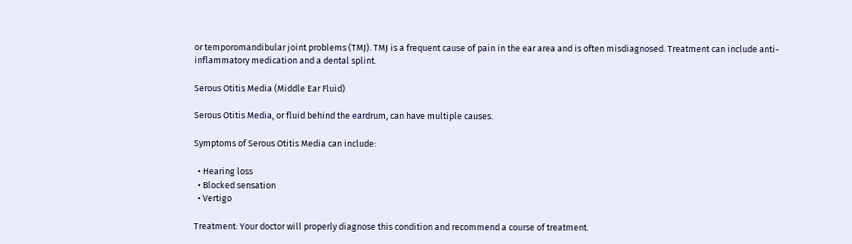or temporomandibular joint problems (TMJ). TMJ is a frequent cause of pain in the ear area and is often misdiagnosed. Treatment can include anti-inflammatory medication and a dental splint.

Serous Otitis Media (Middle Ear Fluid)

Serous Otitis Media, or fluid behind the eardrum, can have multiple causes.

Symptoms of Serous Otitis Media can include:

  • Hearing loss
  • Blocked sensation
  • Vertigo

Treatment: Your doctor will properly diagnose this condition and recommend a course of treatment.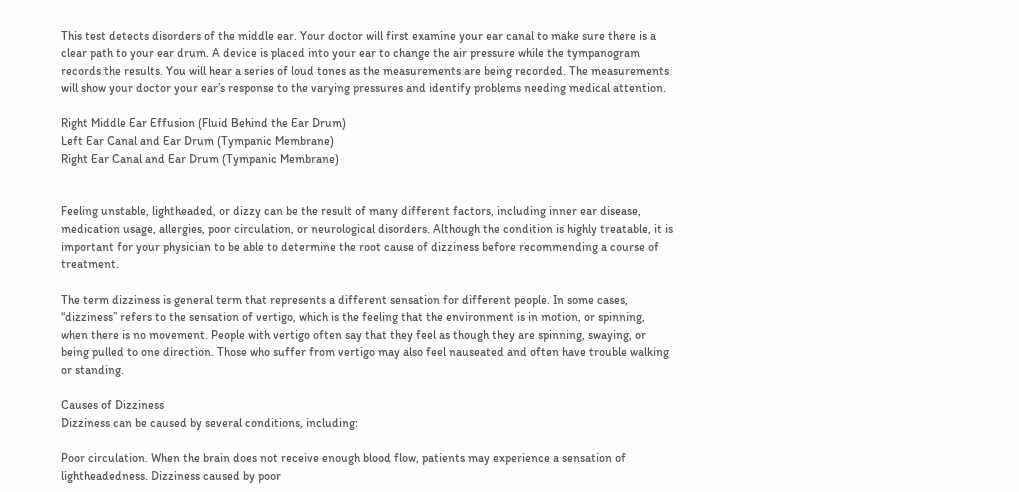This test detects disorders of the middle ear. Your doctor will first examine your ear canal to make sure there is a clear path to your ear drum. A device is placed into your ear to change the air pressure while the tympanogram records the results. You will hear a series of loud tones as the measurements are being recorded. The measurements will show your doctor your ear’s response to the varying pressures and identify problems needing medical attention.

Right Middle Ear Effusion (Fluid Behind the Ear Drum)
Left Ear Canal and Ear Drum (Tympanic Membrane)
Right Ear Canal and Ear Drum (Tympanic Membrane)


Feeling unstable, lightheaded, or dizzy can be the result of many different factors, including inner ear disease, medication usage, allergies, poor circulation, or neurological disorders. Although the condition is highly treatable, it is important for your physician to be able to determine the root cause of dizziness before recommending a course of treatment.

The term dizziness is general term that represents a different sensation for different people. In some cases, “dizziness” refers to the sensation of vertigo, which is the feeling that the environment is in motion, or spinning, when there is no movement. People with vertigo often say that they feel as though they are spinning, swaying, or being pulled to one direction. Those who suffer from vertigo may also feel nauseated and often have trouble walking or standing.

Causes of Dizziness
Dizziness can be caused by several conditions, including:

Poor circulation. When the brain does not receive enough blood flow, patients may experience a sensation of lightheadedness. Dizziness caused by poor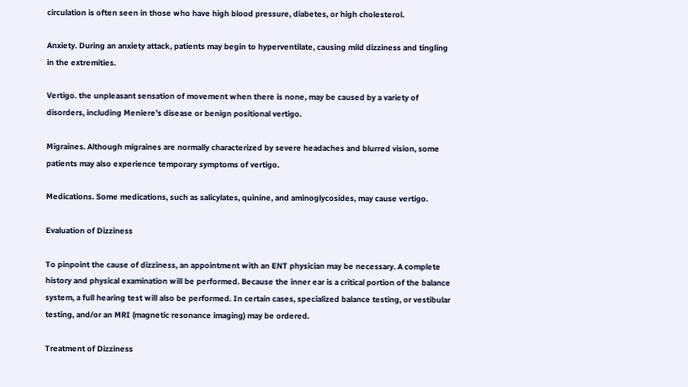circulation is often seen in those who have high blood pressure, diabetes, or high cholesterol.

Anxiety. During an anxiety attack, patients may begin to hyperventilate, causing mild dizziness and tingling in the extremities.

Vertigo. the unpleasant sensation of movement when there is none, may be caused by a variety of disorders, including Meniere’s disease or benign positional vertigo.

Migraines. Although migraines are normally characterized by severe headaches and blurred vision, some patients may also experience temporary symptoms of vertigo.

Medications. Some medications, such as salicylates, quinine, and aminoglycosides, may cause vertigo.

Evaluation of Dizziness

To pinpoint the cause of dizziness, an appointment with an ENT physician may be necessary. A complete history and physical examination will be performed. Because the inner ear is a critical portion of the balance system, a full hearing test will also be performed. In certain cases, specialized balance testing, or vestibular testing, and/or an MRI (magnetic resonance imaging) may be ordered.

Treatment of Dizziness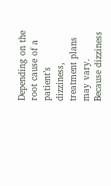Depending on the root cause of a patient’s dizziness, treatment plans may vary. Because dizziness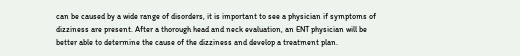can be caused by a wide range of disorders, it is important to see a physician if symptoms of dizziness are present. After a thorough head and neck evaluation, an ENT physician will be better able to determine the cause of the dizziness and develop a treatment plan.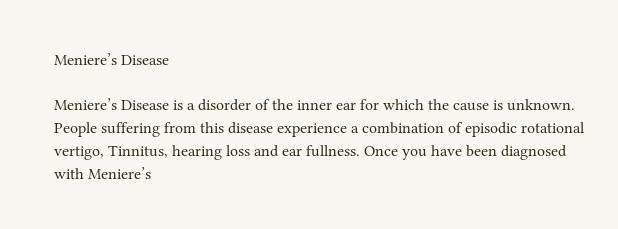Meniere’s Disease

Meniere’s Disease is a disorder of the inner ear for which the cause is unknown. People suffering from this disease experience a combination of episodic rotational vertigo, Tinnitus, hearing loss and ear fullness. Once you have been diagnosed with Meniere’s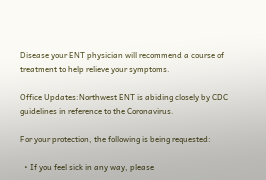Disease your ENT physician will recommend a course of treatment to help relieve your symptoms.

Office Updates:Northwest ENT is abiding closely by CDC guidelines in reference to the Coronavirus.

For your protection, the following is being requested:

  • If you feel sick in any way, please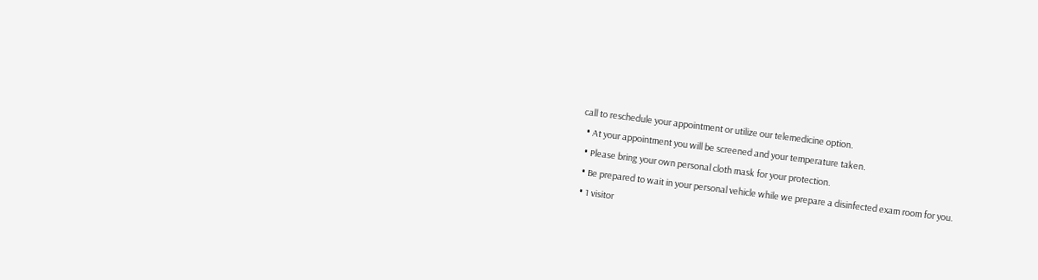call to reschedule your appointment or utilize our telemedicine option.
  • At your appointment you will be screened and your temperature taken.
  • Please bring your own personal cloth mask for your protection.
  • Be prepared to wait in your personal vehicle while we prepare a disinfected exam room for you.
  • 1 visitor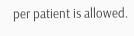per patient is allowed.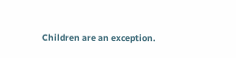Children are an exception.